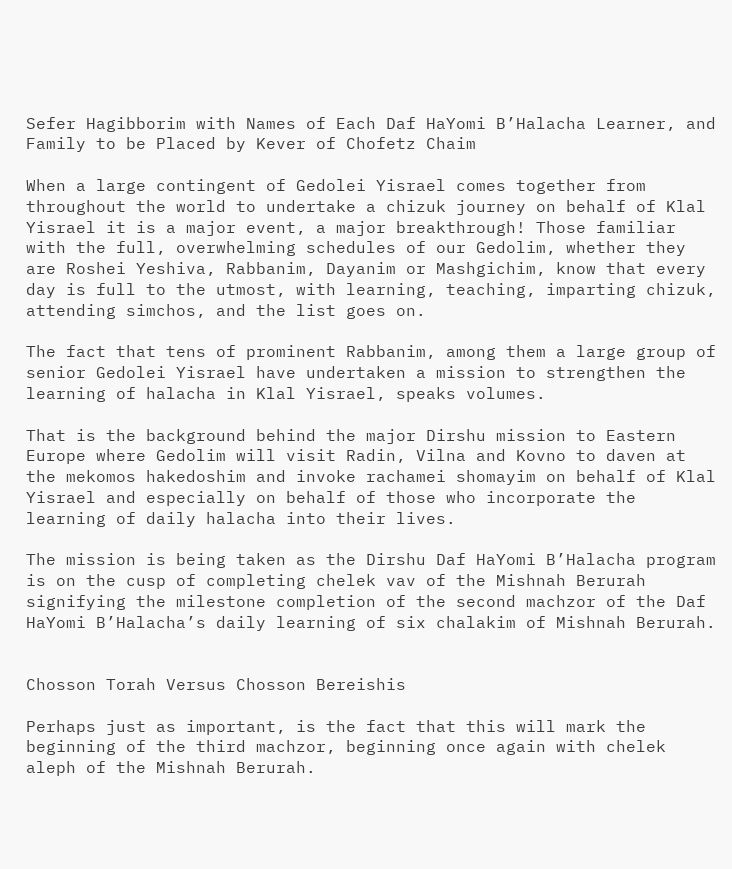Sefer Hagibborim with Names of Each Daf HaYomi B’Halacha Learner, and Family to be Placed by Kever of Chofetz Chaim

When a large contingent of Gedolei Yisrael comes together from throughout the world to undertake a chizuk journey on behalf of Klal Yisrael it is a major event, a major breakthrough! Those familiar with the full, overwhelming schedules of our Gedolim, whether they are Roshei Yeshiva, Rabbanim, Dayanim or Mashgichim, know that every day is full to the utmost, with learning, teaching, imparting chizuk, attending simchos, and the list goes on.

The fact that tens of prominent Rabbanim, among them a large group of senior Gedolei Yisrael have undertaken a mission to strengthen the learning of halacha in Klal Yisrael, speaks volumes.

That is the background behind the major Dirshu mission to Eastern Europe where Gedolim will visit Radin, Vilna and Kovno to daven at the mekomos hakedoshim and invoke rachamei shomayim on behalf of Klal Yisrael and especially on behalf of those who incorporate the learning of daily halacha into their lives.

The mission is being taken as the Dirshu Daf HaYomi B’Halacha program is on the cusp of completing chelek vav of the Mishnah Berurah signifying the milestone completion of the second machzor of the Daf HaYomi B’Halacha’s daily learning of six chalakim of Mishnah Berurah.


Chosson Torah Versus Chosson Bereishis

Perhaps just as important, is the fact that this will mark the beginning of the third machzor, beginning once again with chelek aleph of the Mishnah Berurah.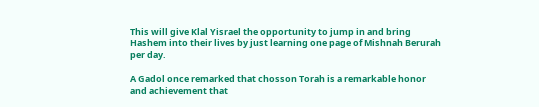This will give Klal Yisrael the opportunity to jump in and bring Hashem into their lives by just learning one page of Mishnah Berurah per day.

A Gadol once remarked that chosson Torah is a remarkable honor and achievement that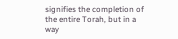signifies the completion of the entire Torah, but in a way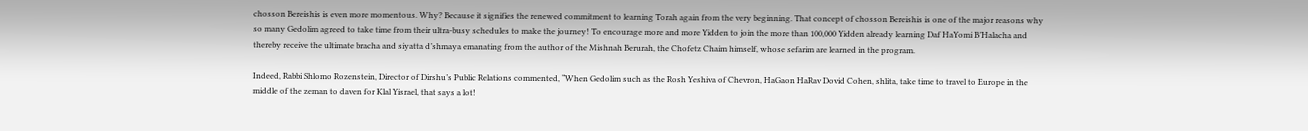chosson Bereishis is even more momentous. Why? Because it signifies the renewed commitment to learning Torah again from the very beginning. That concept of chosson Bereishis is one of the major reasons why so many Gedolim agreed to take time from their ultra-busy schedules to make the journey! To encourage more and more Yidden to join the more than 100,000 Yidden already learning Daf HaYomi B’Halacha and thereby receive the ultimate bracha and siyatta d’shmaya emanating from the author of the Mishnah Berurah, the Chofetz Chaim himself, whose sefarim are learned in the program.

Indeed, Rabbi Shlomo Rozenstein, Director of Dirshu’s Public Relations commented, “When Gedolim such as the Rosh Yeshiva of Chevron, HaGaon HaRav Dovid Cohen, shlita, take time to travel to Europe in the middle of the zeman to daven for Klal Yisrael, that says a lot!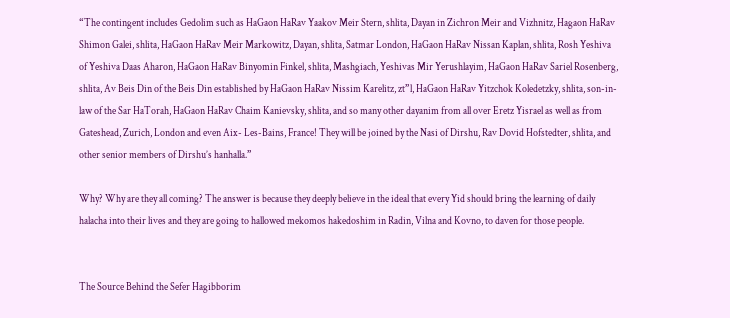“The contingent includes Gedolim such as HaGaon HaRav Yaakov Meir Stern, shlita, Dayan in Zichron Meir and Vizhnitz, Hagaon HaRav Shimon Galei, shlita, HaGaon HaRav Meir Markowitz, Dayan, shlita, Satmar London, HaGaon HaRav Nissan Kaplan, shlita, Rosh Yeshiva of Yeshiva Daas Aharon, HaGaon HaRav Binyomin Finkel, shlita, Mashgiach, Yeshivas Mir Yerushlayim, HaGaon HaRav Sariel Rosenberg, shlita, Av Beis Din of the Beis Din established by HaGaon HaRav Nissim Karelitz, zt”l, HaGaon HaRav Yitzchok Koledetzky, shlita, son-in-law of the Sar HaTorah, HaGaon HaRav Chaim Kanievsky, shlita, and so many other dayanim from all over Eretz Yisrael as well as from Gateshead, Zurich, London and even Aix- Les-Bains, France! They will be joined by the Nasi of Dirshu, Rav Dovid Hofstedter, shlita, and other senior members of Dirshu’s hanhalla.”

Why? Why are they all coming? The answer is because they deeply believe in the ideal that every Yid should bring the learning of daily halacha into their lives and they are going to hallowed mekomos hakedoshim in Radin, Vilna and Kovno, to daven for those people.


The Source Behind the Sefer Hagibborim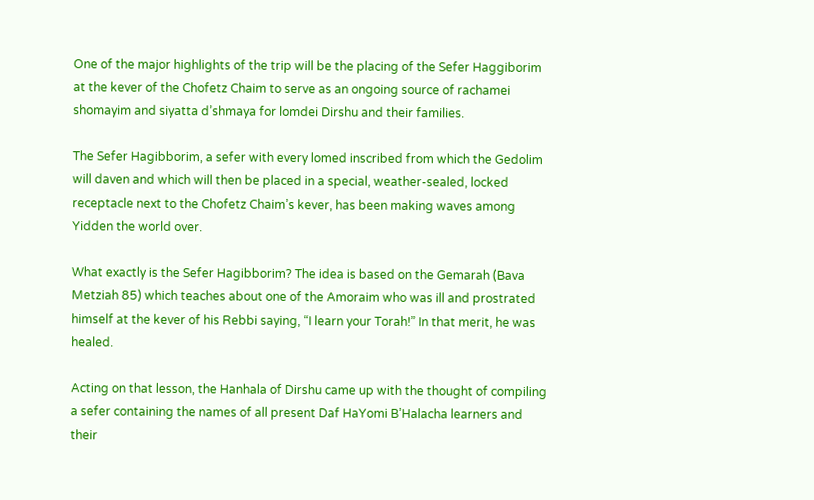One of the major highlights of the trip will be the placing of the Sefer Haggiborim at the kever of the Chofetz Chaim to serve as an ongoing source of rachamei shomayim and siyatta d’shmaya for lomdei Dirshu and their families.

The Sefer Hagibborim, a sefer with every lomed inscribed from which the Gedolim will daven and which will then be placed in a special, weather-sealed, locked receptacle next to the Chofetz Chaim’s kever, has been making waves among Yidden the world over.

What exactly is the Sefer Hagibborim? The idea is based on the Gemarah (Bava Metziah 85) which teaches about one of the Amoraim who was ill and prostrated himself at the kever of his Rebbi saying, “I learn your Torah!” In that merit, he was healed.

Acting on that lesson, the Hanhala of Dirshu came up with the thought of compiling a sefer containing the names of all present Daf HaYomi B’Halacha learners and their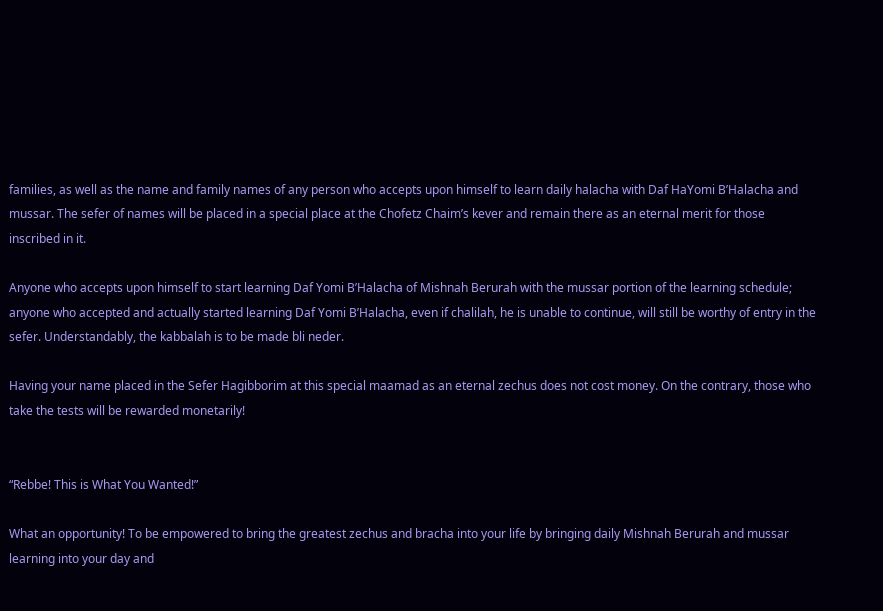families, as well as the name and family names of any person who accepts upon himself to learn daily halacha with Daf HaYomi B’Halacha and mussar. The sefer of names will be placed in a special place at the Chofetz Chaim’s kever and remain there as an eternal merit for those inscribed in it.

Anyone who accepts upon himself to start learning Daf Yomi B’Halacha of Mishnah Berurah with the mussar portion of the learning schedule; anyone who accepted and actually started learning Daf Yomi B’Halacha, even if chalilah, he is unable to continue, will still be worthy of entry in the sefer. Understandably, the kabbalah is to be made bli neder.

Having your name placed in the Sefer Hagibborim at this special maamad as an eternal zechus does not cost money. On the contrary, those who take the tests will be rewarded monetarily!


“Rebbe! This is What You Wanted!”

What an opportunity! To be empowered to bring the greatest zechus and bracha into your life by bringing daily Mishnah Berurah and mussar learning into your day and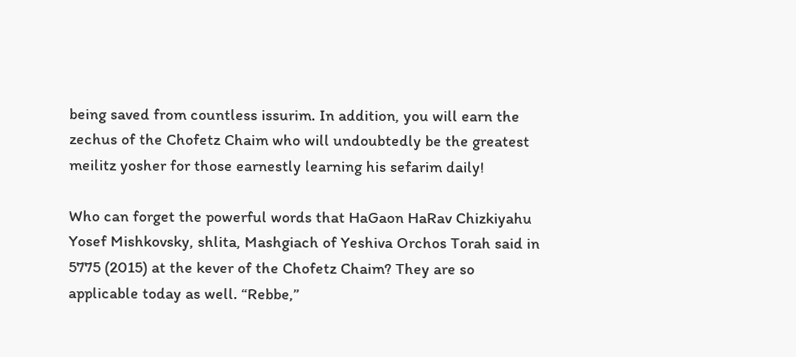being saved from countless issurim. In addition, you will earn the zechus of the Chofetz Chaim who will undoubtedly be the greatest meilitz yosher for those earnestly learning his sefarim daily!

Who can forget the powerful words that HaGaon HaRav Chizkiyahu Yosef Mishkovsky, shlita, Mashgiach of Yeshiva Orchos Torah said in 5775 (2015) at the kever of the Chofetz Chaim? They are so applicable today as well. “Rebbe,”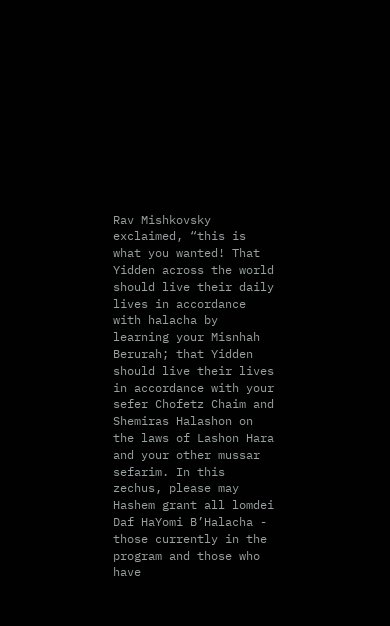Rav Mishkovsky exclaimed, “this is what you wanted! That Yidden across the world should live their daily lives in accordance with halacha by learning your Misnhah Berurah; that Yidden should live their lives in accordance with your sefer Chofetz Chaim and Shemiras Halashon on the laws of Lashon Hara and your other mussar sefarim. In this zechus, please may Hashem grant all lomdei Daf HaYomi B’Halacha - those currently in the program and those who have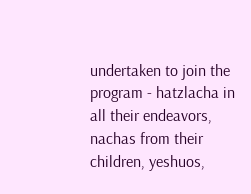undertaken to join the program - hatzlacha in all their endeavors, nachas from their children, yeshuos,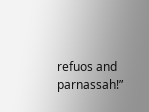refuos and parnassah!”